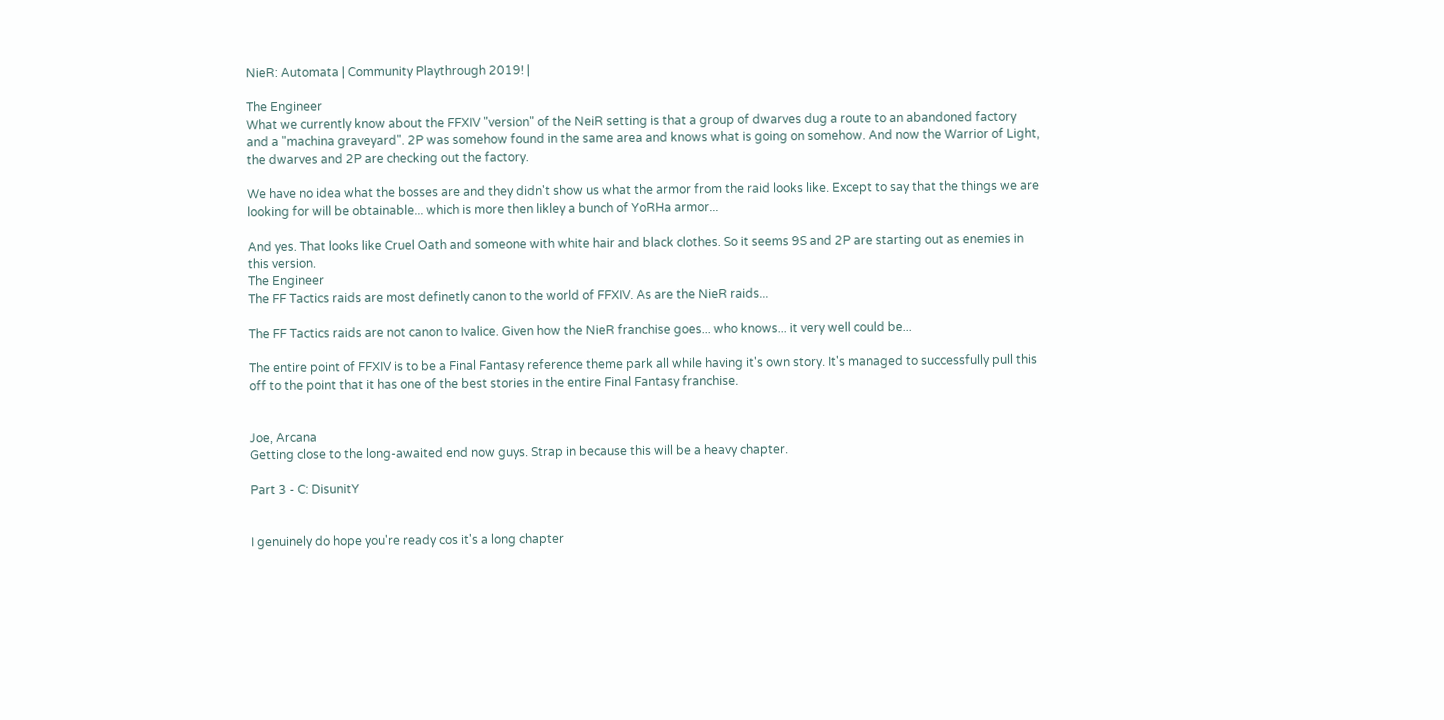NieR: Automata | Community Playthrough 2019! |

The Engineer
What we currently know about the FFXIV "version" of the NeiR setting is that a group of dwarves dug a route to an abandoned factory and a "machina graveyard". 2P was somehow found in the same area and knows what is going on somehow. And now the Warrior of Light, the dwarves and 2P are checking out the factory.

We have no idea what the bosses are and they didn't show us what the armor from the raid looks like. Except to say that the things we are looking for will be obtainable... which is more then likley a bunch of YoRHa armor...

And yes. That looks like Cruel Oath and someone with white hair and black clothes. So it seems 9S and 2P are starting out as enemies in this version.
The Engineer
The FF Tactics raids are most definetly canon to the world of FFXIV. As are the NieR raids...

The FF Tactics raids are not canon to Ivalice. Given how the NieR franchise goes... who knows... it very well could be...

The entire point of FFXIV is to be a Final Fantasy reference theme park all while having it's own story. It's managed to successfully pull this off to the point that it has one of the best stories in the entire Final Fantasy franchise.


Joe, Arcana
Getting close to the long-awaited end now guys. Strap in because this will be a heavy chapter.

Part 3 - C: DisunitY


I genuinely do hope you're ready cos it's a long chapter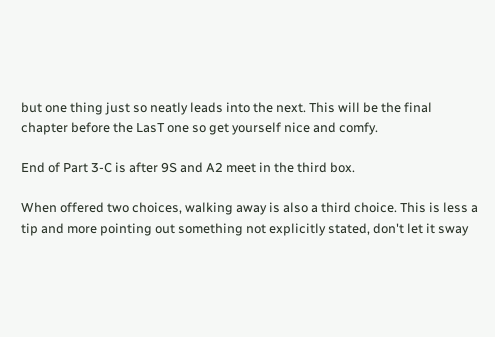but one thing just so neatly leads into the next. This will be the final chapter before the LasT one so get yourself nice and comfy.

End of Part 3-C is after 9S and A2 meet in the third box.

When offered two choices, walking away is also a third choice. This is less a tip and more pointing out something not explicitly stated, don't let it sway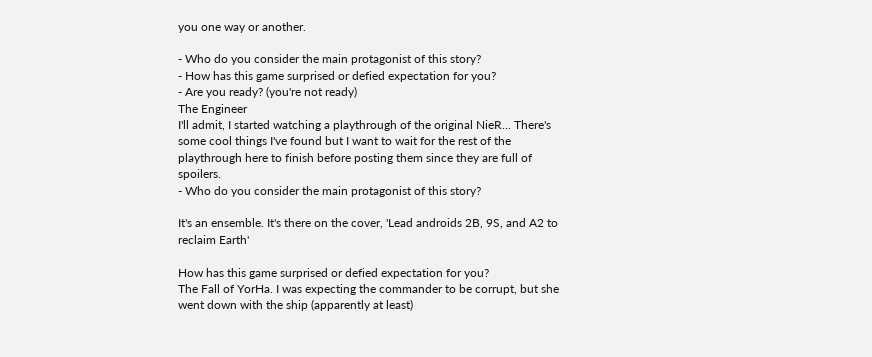you one way or another.

- Who do you consider the main protagonist of this story?
- How has this game surprised or defied expectation for you?
- Are you ready? (you're not ready)
The Engineer
I'll admit, I started watching a playthrough of the original NieR... There's some cool things I've found but I want to wait for the rest of the playthrough here to finish before posting them since they are full of spoilers.
- Who do you consider the main protagonist of this story?

It's an ensemble. It's there on the cover, 'Lead androids 2B, 9S, and A2 to reclaim Earth'

How has this game surprised or defied expectation for you?
The Fall of YorHa. I was expecting the commander to be corrupt, but she went down with the ship (apparently at least)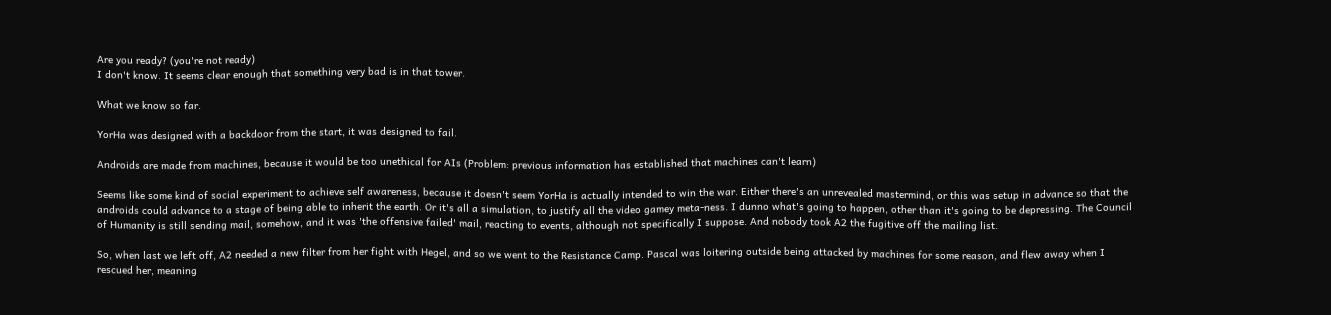Are you ready? (you're not ready)
I don't know. It seems clear enough that something very bad is in that tower.

What we know so far.

YorHa was designed with a backdoor from the start, it was designed to fail.

Androids are made from machines, because it would be too unethical for AIs (Problem: previous information has established that machines can't learn)

Seems like some kind of social experiment to achieve self awareness, because it doesn't seem YorHa is actually intended to win the war. Either there's an unrevealed mastermind, or this was setup in advance so that the androids could advance to a stage of being able to inherit the earth. Or it's all a simulation, to justify all the video gamey meta-ness. I dunno what's going to happen, other than it's going to be depressing. The Council of Humanity is still sending mail, somehow, and it was 'the offensive failed' mail, reacting to events, although not specifically I suppose. And nobody took A2 the fugitive off the mailing list.

So, when last we left off, A2 needed a new filter from her fight with Hegel, and so we went to the Resistance Camp. Pascal was loitering outside being attacked by machines for some reason, and flew away when I rescued her, meaning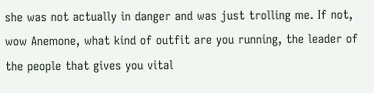she was not actually in danger and was just trolling me. If not, wow Anemone, what kind of outfit are you running, the leader of the people that gives you vital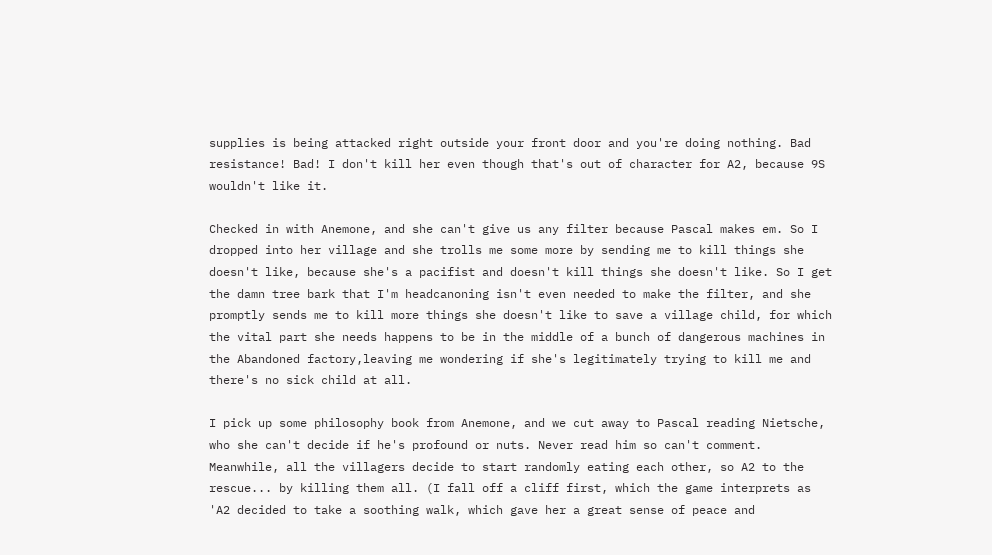supplies is being attacked right outside your front door and you're doing nothing. Bad resistance! Bad! I don't kill her even though that's out of character for A2, because 9S wouldn't like it.

Checked in with Anemone, and she can't give us any filter because Pascal makes em. So I dropped into her village and she trolls me some more by sending me to kill things she doesn't like, because she's a pacifist and doesn't kill things she doesn't like. So I get the damn tree bark that I'm headcanoning isn't even needed to make the filter, and she promptly sends me to kill more things she doesn't like to save a village child, for which the vital part she needs happens to be in the middle of a bunch of dangerous machines in the Abandoned factory,leaving me wondering if she's legitimately trying to kill me and there's no sick child at all.

I pick up some philosophy book from Anemone, and we cut away to Pascal reading Nietsche, who she can't decide if he's profound or nuts. Never read him so can't comment. Meanwhile, all the villagers decide to start randomly eating each other, so A2 to the rescue... by killing them all. (I fall off a cliff first, which the game interprets as 'A2 decided to take a soothing walk, which gave her a great sense of peace and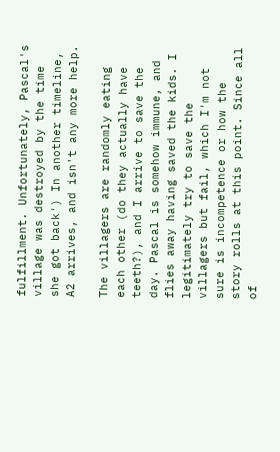fulfillment. Unfortunately, Pascal's village was destroyed by the time she got back') In another timeline, A2 arrives, and isn't any more help.

The villagers are randomly eating each other (do they actually have teeth?), and I arrive to save the day. Pascal is somehow immune, and flies away having saved the kids. I legitimately try to save the villagers but fail, which I'm not sure is incompetence or how the story rolls at this point. Since all of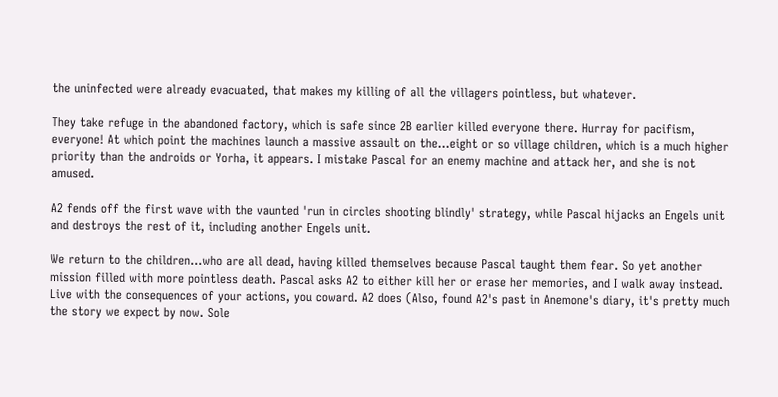the uninfected were already evacuated, that makes my killing of all the villagers pointless, but whatever.

They take refuge in the abandoned factory, which is safe since 2B earlier killed everyone there. Hurray for pacifism, everyone! At which point the machines launch a massive assault on the...eight or so village children, which is a much higher priority than the androids or Yorha, it appears. I mistake Pascal for an enemy machine and attack her, and she is not amused.

A2 fends off the first wave with the vaunted 'run in circles shooting blindly' strategy, while Pascal hijacks an Engels unit and destroys the rest of it, including another Engels unit.

We return to the children...who are all dead, having killed themselves because Pascal taught them fear. So yet another mission filled with more pointless death. Pascal asks A2 to either kill her or erase her memories, and I walk away instead. Live with the consequences of your actions, you coward. A2 does (Also, found A2's past in Anemone's diary, it's pretty much the story we expect by now. Sole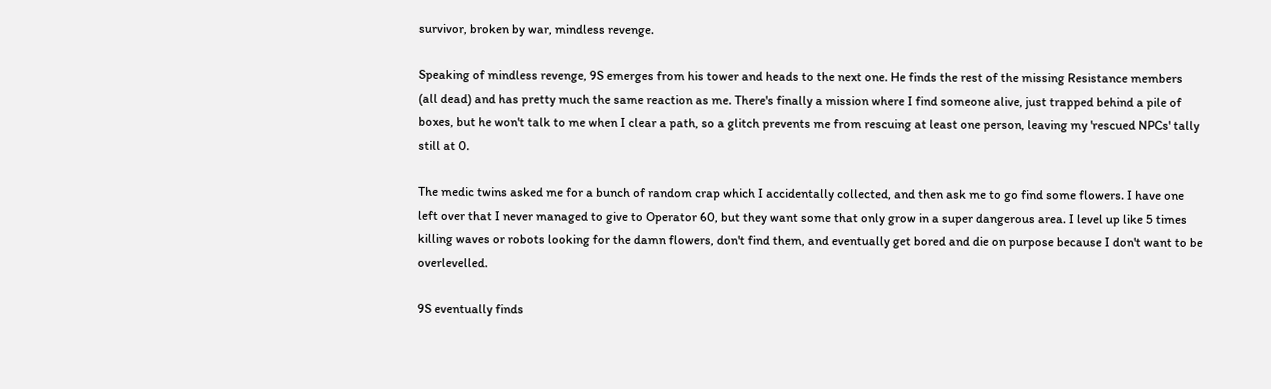survivor, broken by war, mindless revenge.

Speaking of mindless revenge, 9S emerges from his tower and heads to the next one. He finds the rest of the missing Resistance members (all dead) and has pretty much the same reaction as me. There's finally a mission where I find someone alive, just trapped behind a pile of boxes, but he won't talk to me when I clear a path, so a glitch prevents me from rescuing at least one person, leaving my 'rescued NPCs' tally still at 0.

The medic twins asked me for a bunch of random crap which I accidentally collected, and then ask me to go find some flowers. I have one left over that I never managed to give to Operator 60, but they want some that only grow in a super dangerous area. I level up like 5 times killing waves or robots looking for the damn flowers, don't find them, and eventually get bored and die on purpose because I don't want to be overlevelled.

9S eventually finds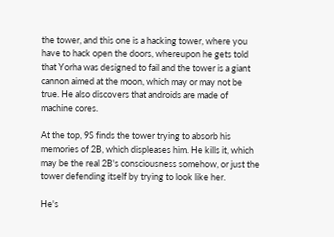the tower, and this one is a hacking tower, where you have to hack open the doors, whereupon he gets told that Yorha was designed to fail and the tower is a giant cannon aimed at the moon, which may or may not be true. He also discovers that androids are made of machine cores.

At the top, 9S finds the tower trying to absorb his memories of 2B, which displeases him. He kills it, which may be the real 2B's consciousness somehow, or just the tower defending itself by trying to look like her.

He's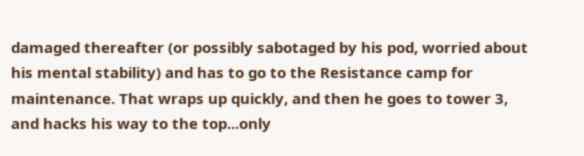damaged thereafter (or possibly sabotaged by his pod, worried about his mental stability) and has to go to the Resistance camp for maintenance. That wraps up quickly, and then he goes to tower 3, and hacks his way to the top...only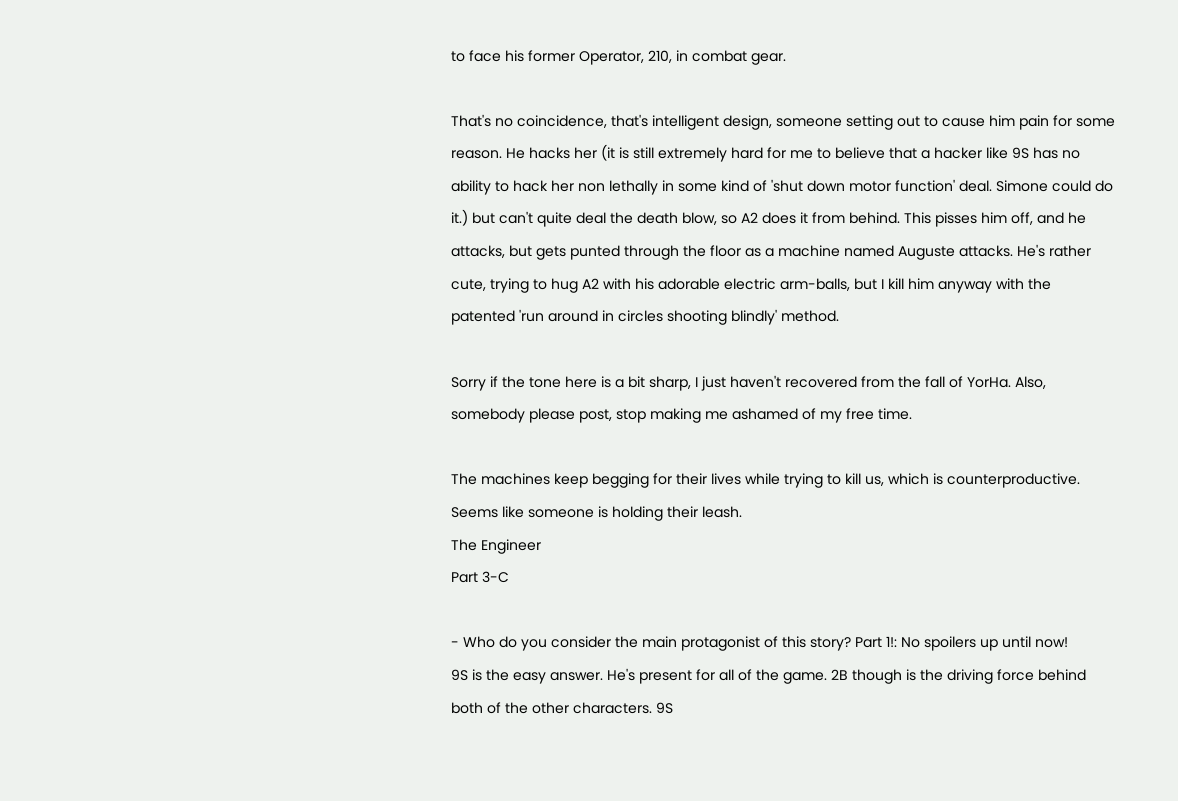to face his former Operator, 210, in combat gear.

That's no coincidence, that's intelligent design, someone setting out to cause him pain for some reason. He hacks her (it is still extremely hard for me to believe that a hacker like 9S has no ability to hack her non lethally in some kind of 'shut down motor function' deal. Simone could do it.) but can't quite deal the death blow, so A2 does it from behind. This pisses him off, and he attacks, but gets punted through the floor as a machine named Auguste attacks. He's rather cute, trying to hug A2 with his adorable electric arm-balls, but I kill him anyway with the patented 'run around in circles shooting blindly' method.

Sorry if the tone here is a bit sharp, I just haven't recovered from the fall of YorHa. Also, somebody please post, stop making me ashamed of my free time.

The machines keep begging for their lives while trying to kill us, which is counterproductive. Seems like someone is holding their leash.
The Engineer
Part 3-C

- Who do you consider the main protagonist of this story? Part 1!: No spoilers up until now!
9S is the easy answer. He's present for all of the game. 2B though is the driving force behind both of the other characters. 9S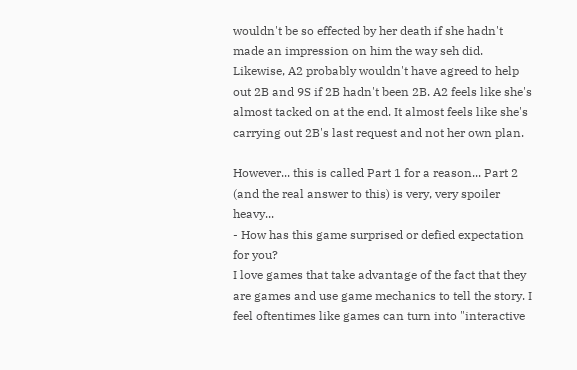wouldn't be so effected by her death if she hadn't made an impression on him the way seh did. Likewise, A2 probably wouldn't have agreed to help out 2B and 9S if 2B hadn't been 2B. A2 feels like she's almost tacked on at the end. It almost feels like she's carrying out 2B's last request and not her own plan.

However... this is called Part 1 for a reason... Part 2 (and the real answer to this) is very, very spoiler heavy...
- How has this game surprised or defied expectation for you?
I love games that take advantage of the fact that they are games and use game mechanics to tell the story. I feel oftentimes like games can turn into "interactive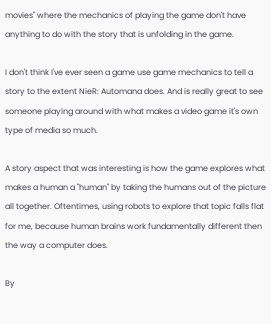movies" where the mechanics of playing the game don't have anything to do with the story that is unfolding in the game.

I don't think I've ever seen a game use game mechanics to tell a story to the extent NieR: Automana does. And is really great to see someone playing around with what makes a video game it's own type of media so much.

A story aspect that was interesting is how the game explores what makes a human a "human" by taking the humans out of the picture all together. Oftentimes, using robots to explore that topic falls flat for me, because human brains work fundamentally different then the way a computer does.

By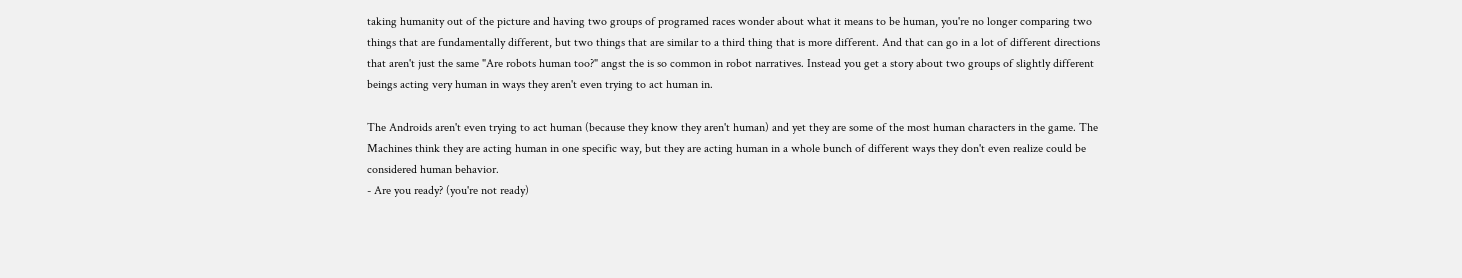taking humanity out of the picture and having two groups of programed races wonder about what it means to be human, you're no longer comparing two things that are fundamentally different, but two things that are similar to a third thing that is more different. And that can go in a lot of different directions that aren't just the same "Are robots human too?" angst the is so common in robot narratives. Instead you get a story about two groups of slightly different beings acting very human in ways they aren't even trying to act human in.

The Androids aren't even trying to act human (because they know they aren't human) and yet they are some of the most human characters in the game. The Machines think they are acting human in one specific way, but they are acting human in a whole bunch of different ways they don't even realize could be considered human behavior.
- Are you ready? (you're not ready)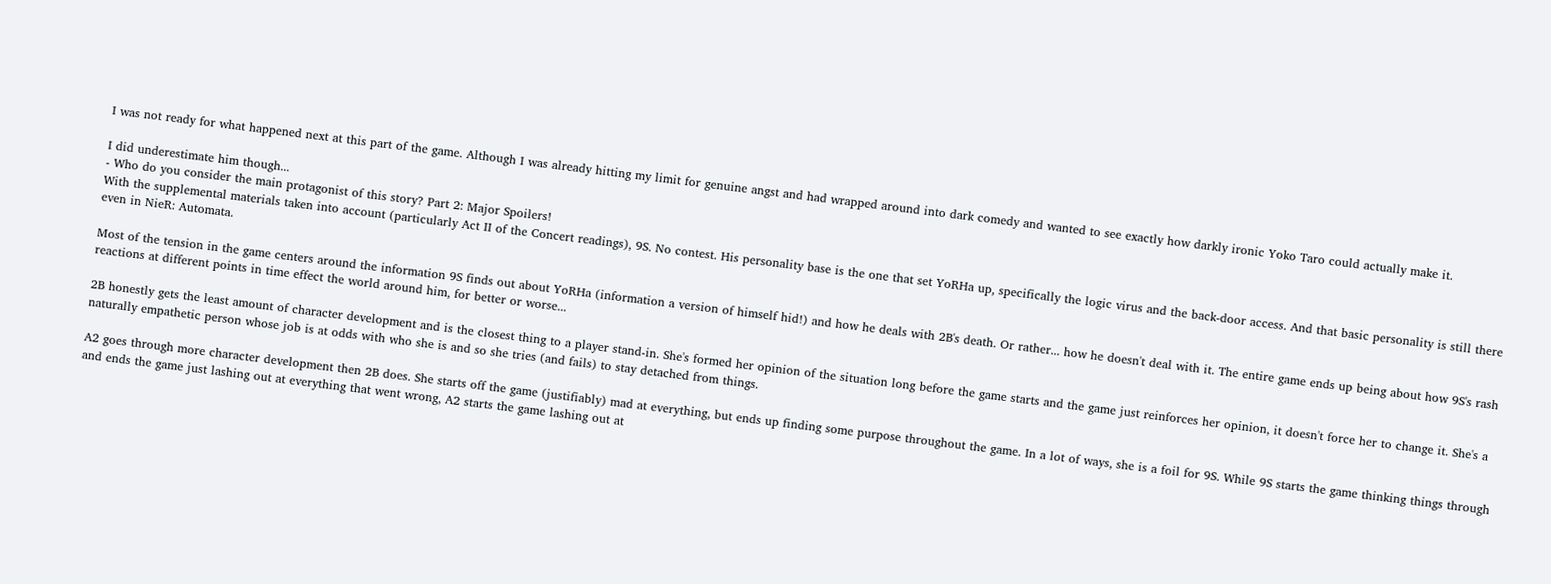I was not ready for what happened next at this part of the game. Although I was already hitting my limit for genuine angst and had wrapped around into dark comedy and wanted to see exactly how darkly ironic Yoko Taro could actually make it.

I did underestimate him though...
- Who do you consider the main protagonist of this story? Part 2: Major Spoilers!
With the supplemental materials taken into account (particularly Act II of the Concert readings), 9S. No contest. His personality base is the one that set YoRHa up, specifically the logic virus and the back-door access. And that basic personality is still there even in NieR: Automata.

Most of the tension in the game centers around the information 9S finds out about YoRHa (information a version of himself hid!) and how he deals with 2B's death. Or rather... how he doesn't deal with it. The entire game ends up being about how 9S's rash reactions at different points in time effect the world around him, for better or worse...

2B honestly gets the least amount of character development and is the closest thing to a player stand-in. She's formed her opinion of the situation long before the game starts and the game just reinforces her opinion, it doesn't force her to change it. She's a naturally empathetic person whose job is at odds with who she is and so she tries (and fails) to stay detached from things.

A2 goes through more character development then 2B does. She starts off the game (justifiably) mad at everything, but ends up finding some purpose throughout the game. In a lot of ways, she is a foil for 9S. While 9S starts the game thinking things through and ends the game just lashing out at everything that went wrong, A2 starts the game lashing out at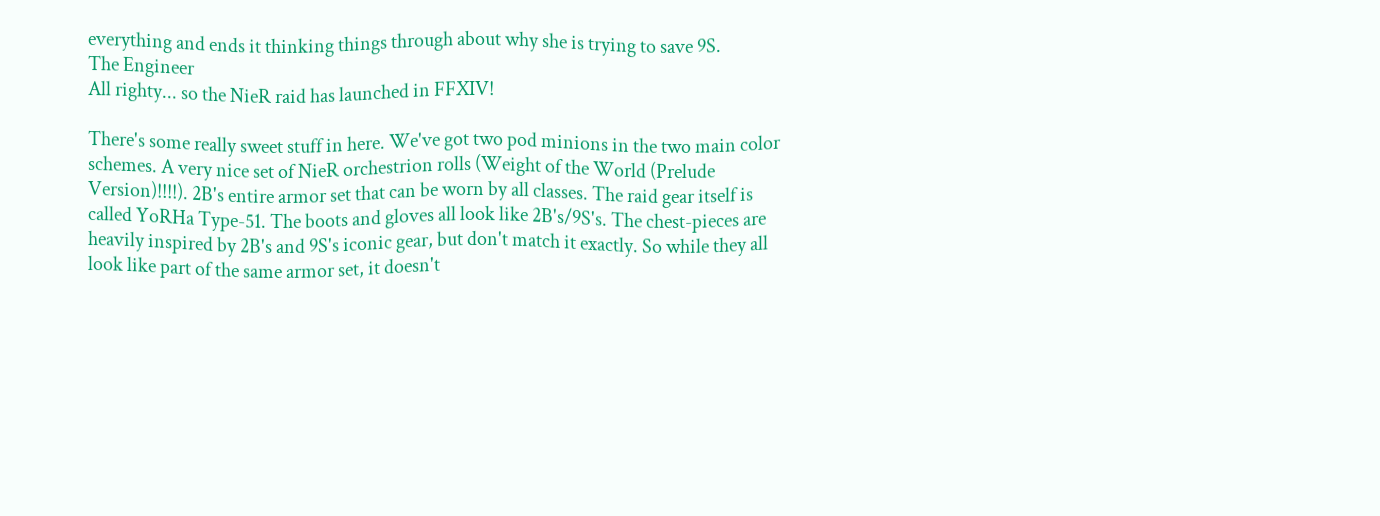everything and ends it thinking things through about why she is trying to save 9S.
The Engineer
All righty... so the NieR raid has launched in FFXIV!

There's some really sweet stuff in here. We've got two pod minions in the two main color schemes. A very nice set of NieR orchestrion rolls (Weight of the World (Prelude Version)!!!!). 2B's entire armor set that can be worn by all classes. The raid gear itself is called YoRHa Type-51. The boots and gloves all look like 2B's/9S's. The chest-pieces are heavily inspired by 2B's and 9S's iconic gear, but don't match it exactly. So while they all look like part of the same armor set, it doesn't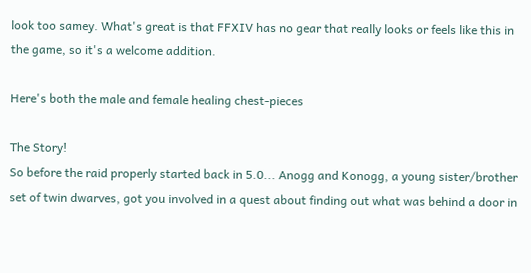look too samey. What's great is that FFXIV has no gear that really looks or feels like this in the game, so it's a welcome addition.

Here's both the male and female healing chest-pieces

The Story!
So before the raid properly started back in 5.0... Anogg and Konogg, a young sister/brother set of twin dwarves, got you involved in a quest about finding out what was behind a door in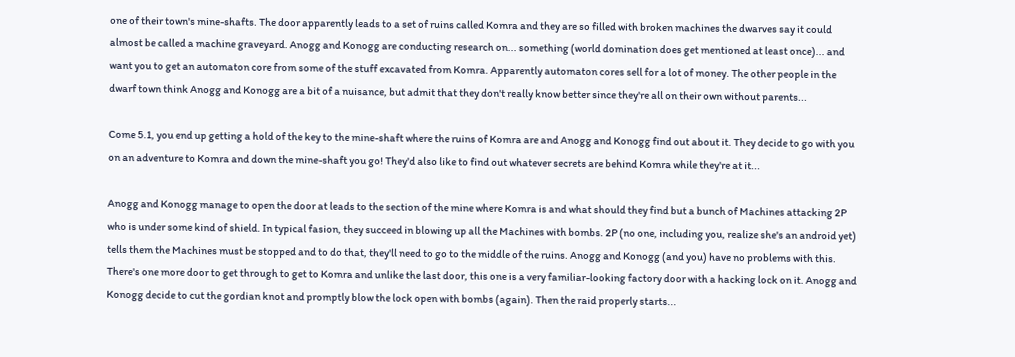one of their town's mine-shafts. The door apparently leads to a set of ruins called Komra and they are so filled with broken machines the dwarves say it could almost be called a machine graveyard. Anogg and Konogg are conducting research on... something (world domination does get mentioned at least once)... and want you to get an automaton core from some of the stuff excavated from Komra. Apparently automaton cores sell for a lot of money. The other people in the dwarf town think Anogg and Konogg are a bit of a nuisance, but admit that they don't really know better since they're all on their own without parents...

Come 5.1, you end up getting a hold of the key to the mine-shaft where the ruins of Komra are and Anogg and Konogg find out about it. They decide to go with you on an adventure to Komra and down the mine-shaft you go! They'd also like to find out whatever secrets are behind Komra while they're at it...

Anogg and Konogg manage to open the door at leads to the section of the mine where Komra is and what should they find but a bunch of Machines attacking 2P who is under some kind of shield. In typical fasion, they succeed in blowing up all the Machines with bombs. 2P (no one, including you, realize she's an android yet) tells them the Machines must be stopped and to do that, they'll need to go to the middle of the ruins. Anogg and Konogg (and you) have no problems with this. There's one more door to get through to get to Komra and unlike the last door, this one is a very familiar-looking factory door with a hacking lock on it. Anogg and Konogg decide to cut the gordian knot and promptly blow the lock open with bombs (again). Then the raid properly starts...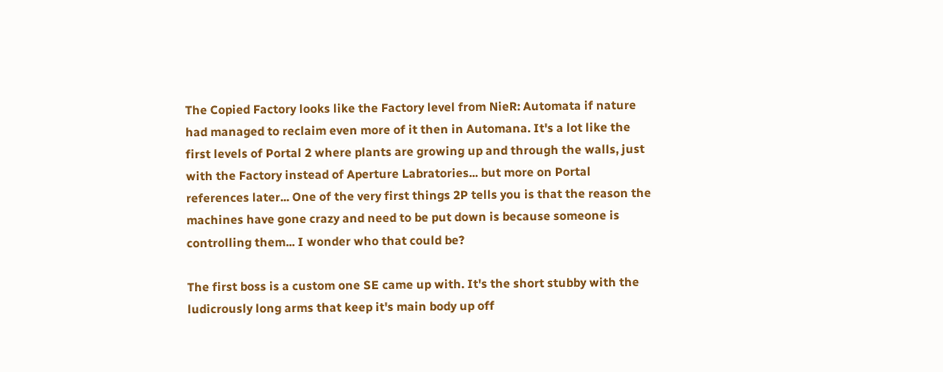The Copied Factory looks like the Factory level from NieR: Automata if nature had managed to reclaim even more of it then in Automana. It's a lot like the first levels of Portal 2 where plants are growing up and through the walls, just with the Factory instead of Aperture Labratories... but more on Portal references later... One of the very first things 2P tells you is that the reason the machines have gone crazy and need to be put down is because someone is controlling them... I wonder who that could be?

The first boss is a custom one SE came up with. It's the short stubby with the ludicrously long arms that keep it's main body up off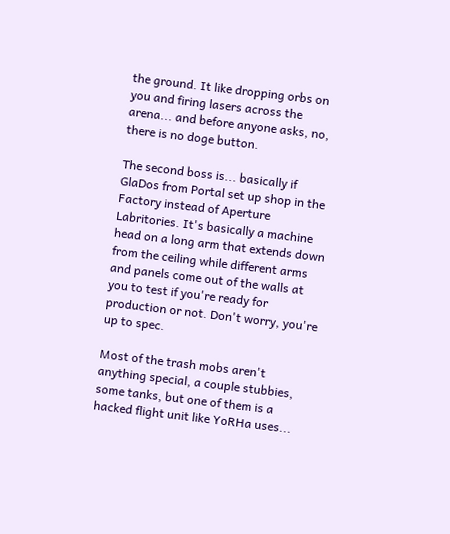the ground. It like dropping orbs on you and firing lasers across the arena... and before anyone asks, no, there is no doge button.

The second boss is... basically if GlaDos from Portal set up shop in the Factory instead of Aperture Labritories. It's basically a machine head on a long arm that extends down from the ceiling while different arms and panels come out of the walls at you to test if you're ready for production or not. Don't worry, you're up to spec.

Most of the trash mobs aren't anything special, a couple stubbies, some tanks, but one of them is a hacked flight unit like YoRHa uses...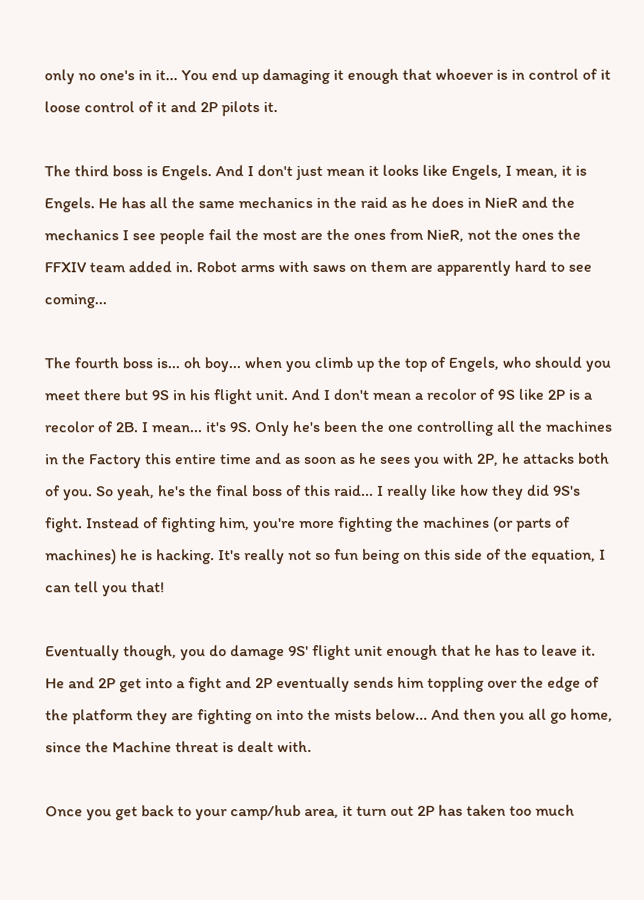only no one's in it... You end up damaging it enough that whoever is in control of it loose control of it and 2P pilots it.

The third boss is Engels. And I don't just mean it looks like Engels, I mean, it is Engels. He has all the same mechanics in the raid as he does in NieR and the mechanics I see people fail the most are the ones from NieR, not the ones the FFXIV team added in. Robot arms with saws on them are apparently hard to see coming...

The fourth boss is... oh boy... when you climb up the top of Engels, who should you meet there but 9S in his flight unit. And I don't mean a recolor of 9S like 2P is a recolor of 2B. I mean... it's 9S. Only he's been the one controlling all the machines in the Factory this entire time and as soon as he sees you with 2P, he attacks both of you. So yeah, he's the final boss of this raid... I really like how they did 9S's fight. Instead of fighting him, you're more fighting the machines (or parts of machines) he is hacking. It's really not so fun being on this side of the equation, I can tell you that!

Eventually though, you do damage 9S' flight unit enough that he has to leave it. He and 2P get into a fight and 2P eventually sends him toppling over the edge of the platform they are fighting on into the mists below... And then you all go home, since the Machine threat is dealt with.

Once you get back to your camp/hub area, it turn out 2P has taken too much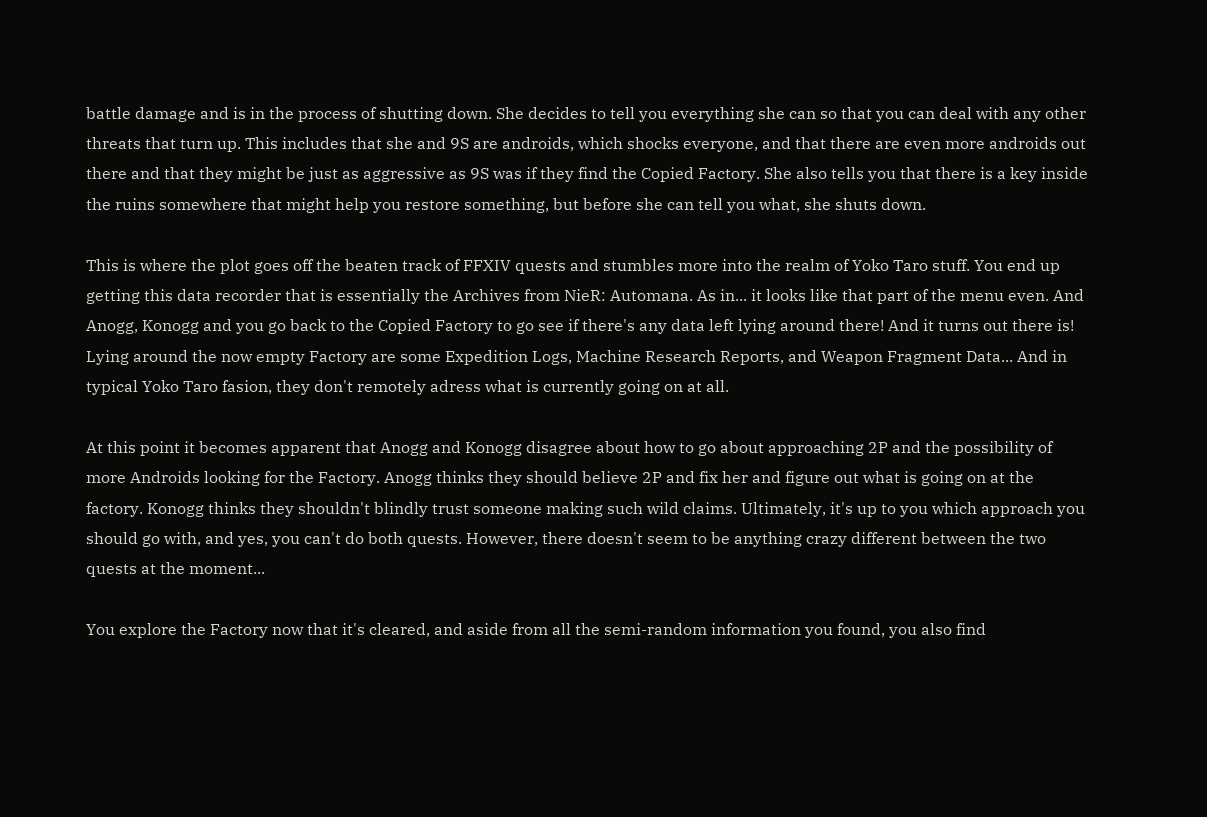battle damage and is in the process of shutting down. She decides to tell you everything she can so that you can deal with any other threats that turn up. This includes that she and 9S are androids, which shocks everyone, and that there are even more androids out there and that they might be just as aggressive as 9S was if they find the Copied Factory. She also tells you that there is a key inside the ruins somewhere that might help you restore something, but before she can tell you what, she shuts down.

This is where the plot goes off the beaten track of FFXIV quests and stumbles more into the realm of Yoko Taro stuff. You end up getting this data recorder that is essentially the Archives from NieR: Automana. As in... it looks like that part of the menu even. And Anogg, Konogg and you go back to the Copied Factory to go see if there's any data left lying around there! And it turns out there is! Lying around the now empty Factory are some Expedition Logs, Machine Research Reports, and Weapon Fragment Data... And in typical Yoko Taro fasion, they don't remotely adress what is currently going on at all.

At this point it becomes apparent that Anogg and Konogg disagree about how to go about approaching 2P and the possibility of more Androids looking for the Factory. Anogg thinks they should believe 2P and fix her and figure out what is going on at the factory. Konogg thinks they shouldn't blindly trust someone making such wild claims. Ultimately, it's up to you which approach you should go with, and yes, you can't do both quests. However, there doesn't seem to be anything crazy different between the two quests at the moment...

You explore the Factory now that it's cleared, and aside from all the semi-random information you found, you also find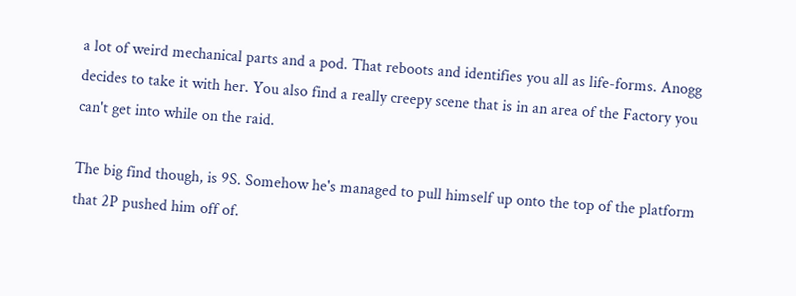a lot of weird mechanical parts and a pod. That reboots and identifies you all as life-forms. Anogg decides to take it with her. You also find a really creepy scene that is in an area of the Factory you can't get into while on the raid.

The big find though, is 9S. Somehow he's managed to pull himself up onto the top of the platform that 2P pushed him off of.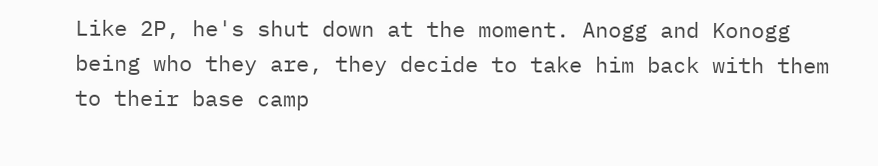Like 2P, he's shut down at the moment. Anogg and Konogg being who they are, they decide to take him back with them to their base camp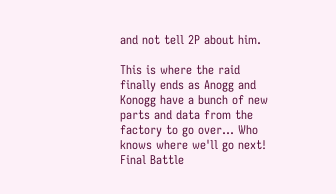and not tell 2P about him.

This is where the raid finally ends as Anogg and Konogg have a bunch of new parts and data from the factory to go over... Who knows where we'll go next!
Final Battle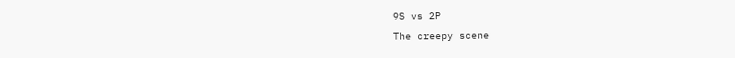9S vs 2P
The creepy scene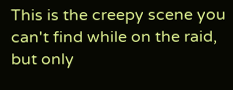This is the creepy scene you can't find while on the raid, but only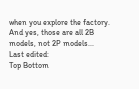when you explore the factory. And yes, those are all 2B models, not 2P models...
Last edited:
Top Bottom